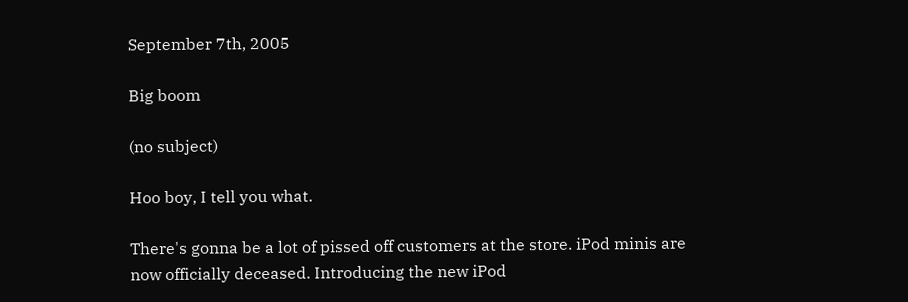September 7th, 2005

Big boom

(no subject)

Hoo boy, I tell you what.

There's gonna be a lot of pissed off customers at the store. iPod minis are now officially deceased. Introducing the new iPod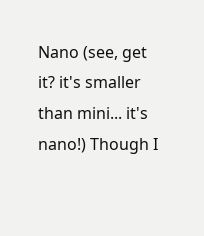Nano (see, get it? it's smaller than mini... it's nano!) Though I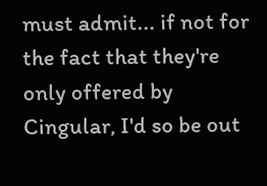must admit... if not for the fact that they're only offered by Cingular, I'd so be out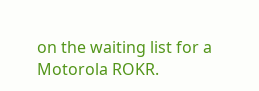on the waiting list for a Motorola ROKR.